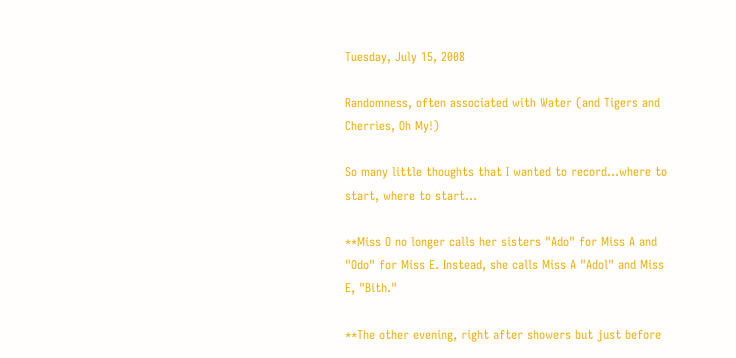Tuesday, July 15, 2008

Randomness, often associated with Water (and Tigers and Cherries, Oh My!)

So many little thoughts that I wanted to record...where to start, where to start...

**Miss O no longer calls her sisters "Ado" for Miss A and "Odo" for Miss E. Instead, she calls Miss A "Adol" and Miss E, "Bith."

**The other evening, right after showers but just before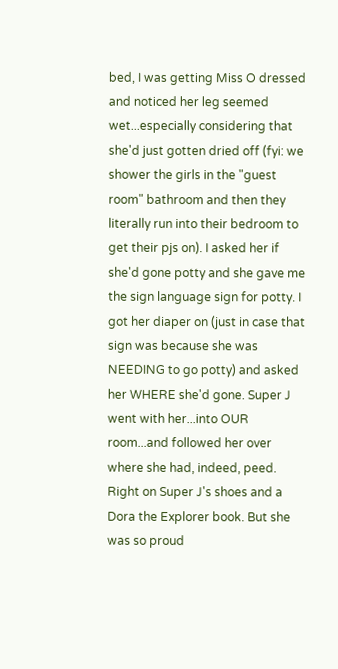bed, I was getting Miss O dressed and noticed her leg seemed wet...especially considering that she'd just gotten dried off (fyi: we shower the girls in the "guest room" bathroom and then they literally run into their bedroom to get their pjs on). I asked her if she'd gone potty and she gave me the sign language sign for potty. I got her diaper on (just in case that sign was because she was NEEDING to go potty) and asked her WHERE she'd gone. Super J went with her...into OUR room...and followed her over where she had, indeed, peed. Right on Super J's shoes and a Dora the Explorer book. But she was so proud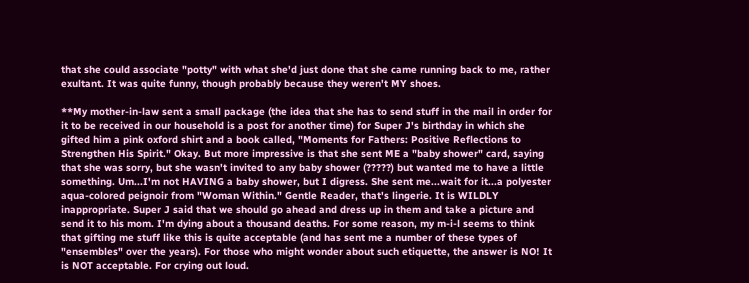that she could associate "potty" with what she'd just done that she came running back to me, rather exultant. It was quite funny, though probably because they weren't MY shoes.

**My mother-in-law sent a small package (the idea that she has to send stuff in the mail in order for it to be received in our household is a post for another time) for Super J's birthday in which she gifted him a pink oxford shirt and a book called, "Moments for Fathers: Positive Reflections to Strengthen His Spirit." Okay. But more impressive is that she sent ME a "baby shower" card, saying that she was sorry, but she wasn't invited to any baby shower (?????) but wanted me to have a little something. Um...I'm not HAVING a baby shower, but I digress. She sent me...wait for it...a polyester aqua-colored peignoir from "Woman Within." Gentle Reader, that's lingerie. It is WILDLY inappropriate. Super J said that we should go ahead and dress up in them and take a picture and send it to his mom. I'm dying about a thousand deaths. For some reason, my m-i-l seems to think that gifting me stuff like this is quite acceptable (and has sent me a number of these types of "ensembles" over the years). For those who might wonder about such etiquette, the answer is NO! It is NOT acceptable. For crying out loud.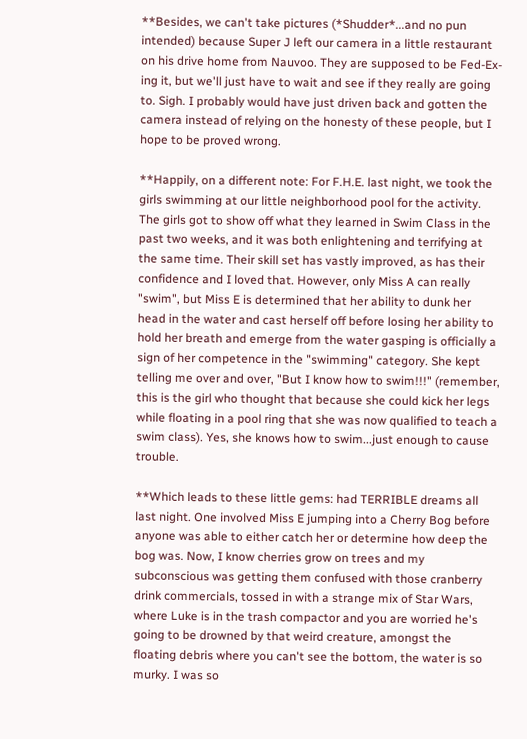**Besides, we can't take pictures (*Shudder*...and no pun intended) because Super J left our camera in a little restaurant on his drive home from Nauvoo. They are supposed to be Fed-Ex-ing it, but we'll just have to wait and see if they really are going to. Sigh. I probably would have just driven back and gotten the camera instead of relying on the honesty of these people, but I hope to be proved wrong.

**Happily, on a different note: For F.H.E. last night, we took the girls swimming at our little neighborhood pool for the activity. The girls got to show off what they learned in Swim Class in the past two weeks, and it was both enlightening and terrifying at the same time. Their skill set has vastly improved, as has their confidence and I loved that. However, only Miss A can really "swim", but Miss E is determined that her ability to dunk her head in the water and cast herself off before losing her ability to hold her breath and emerge from the water gasping is officially a sign of her competence in the "swimming" category. She kept telling me over and over, "But I know how to swim!!!" (remember, this is the girl who thought that because she could kick her legs while floating in a pool ring that she was now qualified to teach a swim class). Yes, she knows how to swim...just enough to cause trouble.

**Which leads to these little gems: had TERRIBLE dreams all last night. One involved Miss E jumping into a Cherry Bog before anyone was able to either catch her or determine how deep the bog was. Now, I know cherries grow on trees and my subconscious was getting them confused with those cranberry drink commercials, tossed in with a strange mix of Star Wars, where Luke is in the trash compactor and you are worried he's going to be drowned by that weird creature, amongst the floating debris where you can't see the bottom, the water is so murky. I was so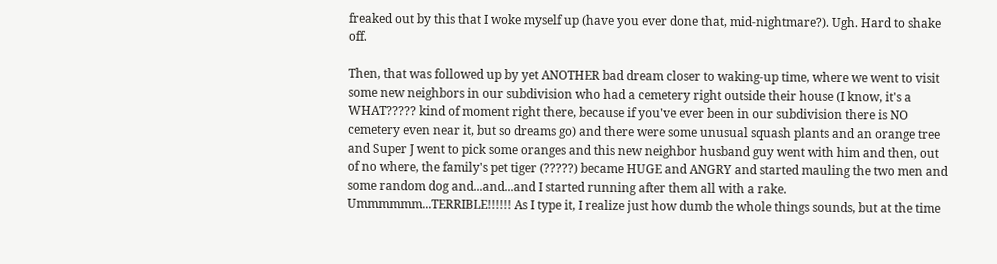freaked out by this that I woke myself up (have you ever done that, mid-nightmare?). Ugh. Hard to shake off.

Then, that was followed up by yet ANOTHER bad dream closer to waking-up time, where we went to visit some new neighbors in our subdivision who had a cemetery right outside their house (I know, it's a WHAT????? kind of moment right there, because if you've ever been in our subdivision there is NO cemetery even near it, but so dreams go) and there were some unusual squash plants and an orange tree and Super J went to pick some oranges and this new neighbor husband guy went with him and then, out of no where, the family's pet tiger (?????) became HUGE and ANGRY and started mauling the two men and some random dog and...and...and I started running after them all with a rake. Ummmmmm...TERRIBLE!!!!!! As I type it, I realize just how dumb the whole things sounds, but at the time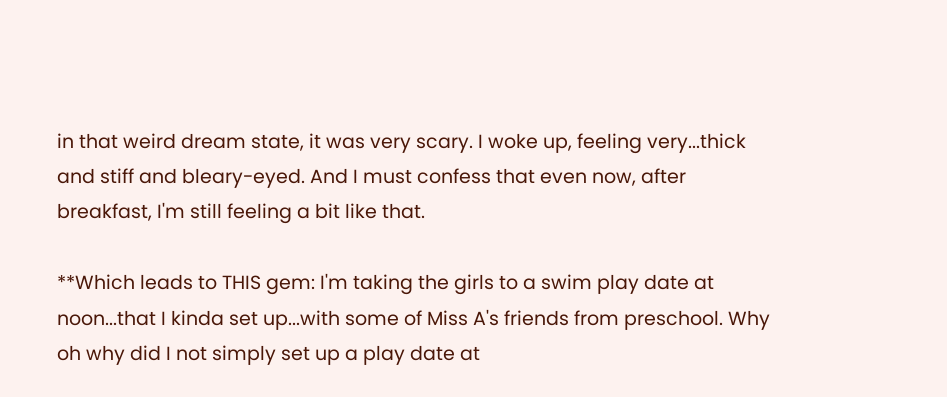in that weird dream state, it was very scary. I woke up, feeling very...thick and stiff and bleary-eyed. And I must confess that even now, after breakfast, I'm still feeling a bit like that.

**Which leads to THIS gem: I'm taking the girls to a swim play date at noon...that I kinda set up...with some of Miss A's friends from preschool. Why oh why did I not simply set up a play date at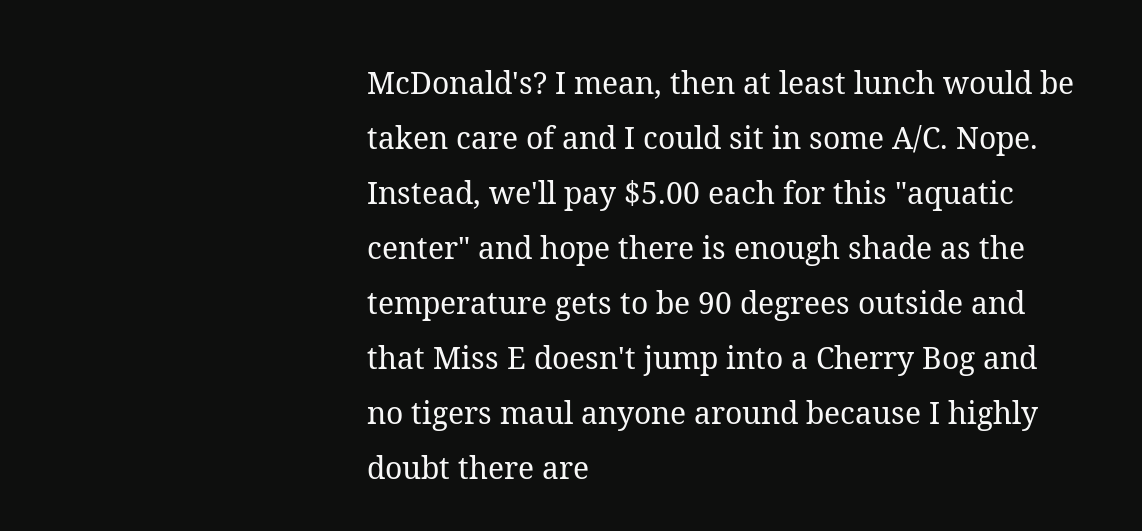McDonald's? I mean, then at least lunch would be taken care of and I could sit in some A/C. Nope. Instead, we'll pay $5.00 each for this "aquatic center" and hope there is enough shade as the temperature gets to be 90 degrees outside and that Miss E doesn't jump into a Cherry Bog and no tigers maul anyone around because I highly doubt there are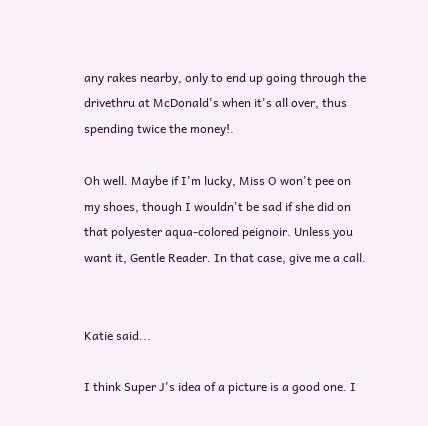any rakes nearby, only to end up going through the drivethru at McDonald's when it's all over, thus spending twice the money!.

Oh well. Maybe if I'm lucky, Miss O won't pee on my shoes, though I wouldn't be sad if she did on that polyester aqua-colored peignoir. Unless you want it, Gentle Reader. In that case, give me a call.


Katie said...

I think Super J's idea of a picture is a good one. I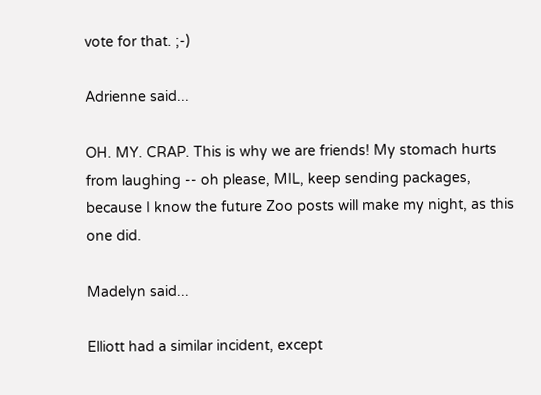vote for that. ;-)

Adrienne said...

OH. MY. CRAP. This is why we are friends! My stomach hurts from laughing -- oh please, MIL, keep sending packages, because I know the future Zoo posts will make my night, as this one did.

Madelyn said...

Elliott had a similar incident, except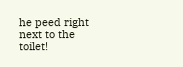he peed right next to the toilet!